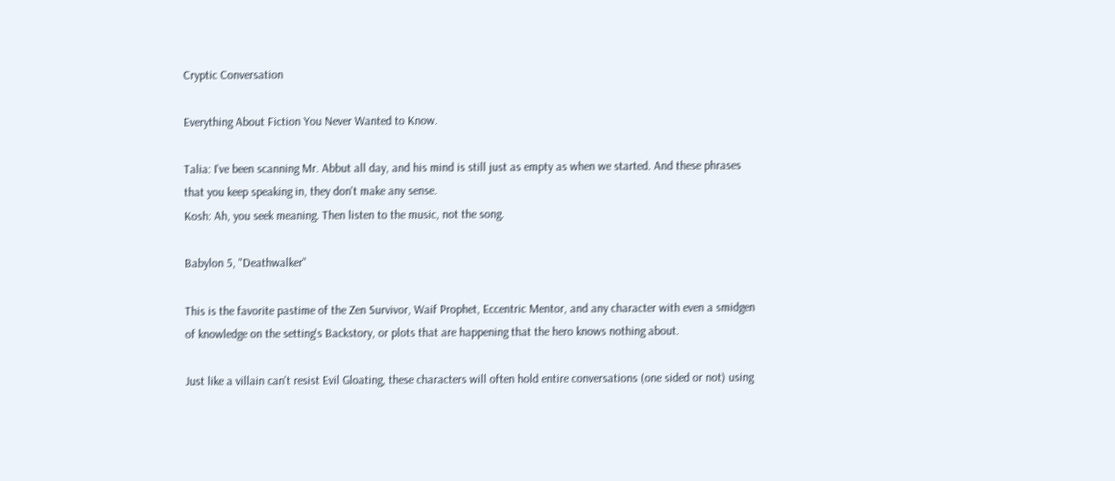Cryptic Conversation

Everything About Fiction You Never Wanted to Know.

Talia: I've been scanning Mr. Abbut all day, and his mind is still just as empty as when we started. And these phrases that you keep speaking in, they don't make any sense.
Kosh: Ah, you seek meaning. Then listen to the music, not the song.

Babylon 5, "Deathwalker"

This is the favorite pastime of the Zen Survivor, Waif Prophet, Eccentric Mentor, and any character with even a smidgen of knowledge on the setting's Backstory, or plots that are happening that the hero knows nothing about.

Just like a villain can't resist Evil Gloating, these characters will often hold entire conversations (one sided or not) using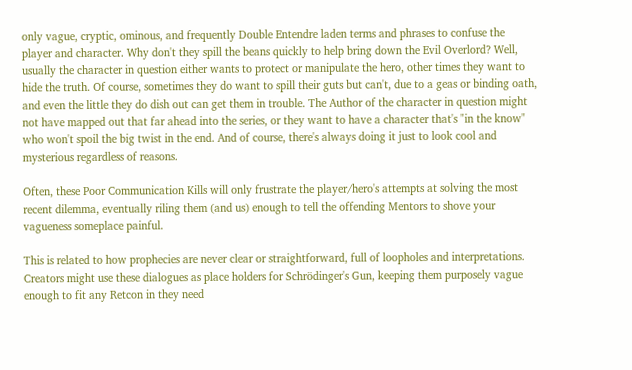only vague, cryptic, ominous, and frequently Double Entendre laden terms and phrases to confuse the player and character. Why don't they spill the beans quickly to help bring down the Evil Overlord? Well, usually the character in question either wants to protect or manipulate the hero, other times they want to hide the truth. Of course, sometimes they do want to spill their guts but can't, due to a geas or binding oath, and even the little they do dish out can get them in trouble. The Author of the character in question might not have mapped out that far ahead into the series, or they want to have a character that's "in the know" who won't spoil the big twist in the end. And of course, there's always doing it just to look cool and mysterious regardless of reasons.

Often, these Poor Communication Kills will only frustrate the player/hero's attempts at solving the most recent dilemma, eventually riling them (and us) enough to tell the offending Mentors to shove your vagueness someplace painful.

This is related to how prophecies are never clear or straightforward, full of loopholes and interpretations. Creators might use these dialogues as place holders for Schrödinger's Gun, keeping them purposely vague enough to fit any Retcon in they need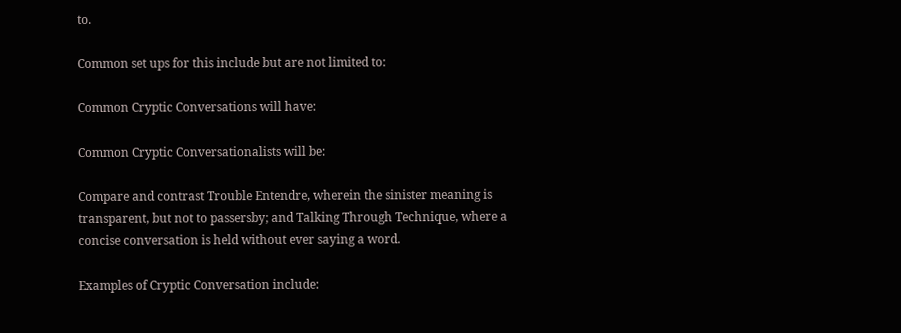to.

Common set ups for this include but are not limited to:

Common Cryptic Conversations will have:

Common Cryptic Conversationalists will be:

Compare and contrast Trouble Entendre, wherein the sinister meaning is transparent, but not to passersby; and Talking Through Technique, where a concise conversation is held without ever saying a word.

Examples of Cryptic Conversation include: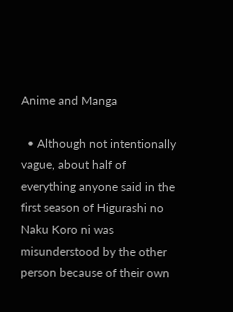Anime and Manga

  • Although not intentionally vague, about half of everything anyone said in the first season of Higurashi no Naku Koro ni was misunderstood by the other person because of their own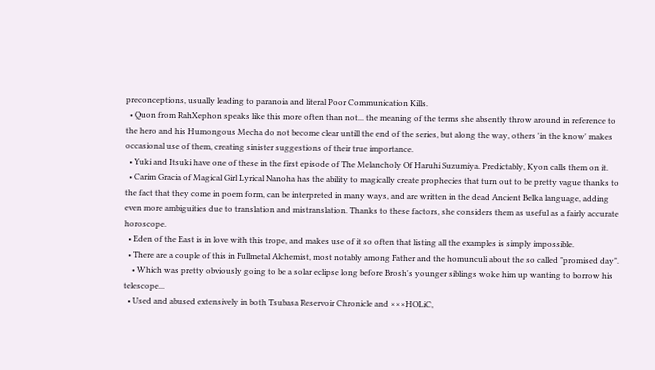preconceptions, usually leading to paranoia and literal Poor Communication Kills.
  • Quon from RahXephon speaks like this more often than not... the meaning of the terms she absently throw around in reference to the hero and his Humongous Mecha do not become clear untill the end of the series, but along the way, others 'in the know' makes occasional use of them, creating sinister suggestions of their true importance.
  • Yuki and Itsuki have one of these in the first episode of The Melancholy Of Haruhi Suzumiya. Predictably, Kyon calls them on it.
  • Carim Gracia of Magical Girl Lyrical Nanoha has the ability to magically create prophecies that turn out to be pretty vague thanks to the fact that they come in poem form, can be interpreted in many ways, and are written in the dead Ancient Belka language, adding even more ambiguities due to translation and mistranslation. Thanks to these factors, she considers them as useful as a fairly accurate horoscope.
  • Eden of the East is in love with this trope, and makes use of it so often that listing all the examples is simply impossible.
  • There are a couple of this in Fullmetal Alchemist, most notably among Father and the homunculi about the so called "promised day".
    • Which was pretty obviously going to be a solar eclipse long before Brosh's younger siblings woke him up wanting to borrow his telescope...
  • Used and abused extensively in both Tsubasa Reservoir Chronicle and ×××HOLiC,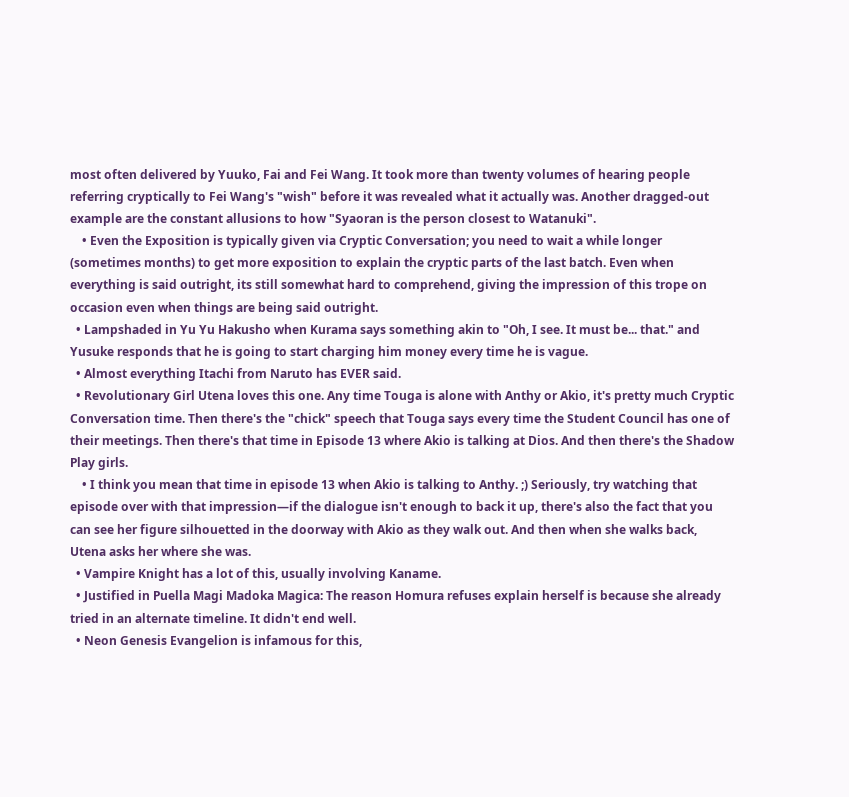most often delivered by Yuuko, Fai and Fei Wang. It took more than twenty volumes of hearing people referring cryptically to Fei Wang's "wish" before it was revealed what it actually was. Another dragged-out example are the constant allusions to how "Syaoran is the person closest to Watanuki".
    • Even the Exposition is typically given via Cryptic Conversation; you need to wait a while longer (sometimes months) to get more exposition to explain the cryptic parts of the last batch. Even when everything is said outright, its still somewhat hard to comprehend, giving the impression of this trope on occasion even when things are being said outright.
  • Lampshaded in Yu Yu Hakusho when Kurama says something akin to "Oh, I see. It must be... that." and Yusuke responds that he is going to start charging him money every time he is vague.
  • Almost everything Itachi from Naruto has EVER said.
  • Revolutionary Girl Utena loves this one. Any time Touga is alone with Anthy or Akio, it's pretty much Cryptic Conversation time. Then there's the "chick" speech that Touga says every time the Student Council has one of their meetings. Then there's that time in Episode 13 where Akio is talking at Dios. And then there's the Shadow Play girls.
    • I think you mean that time in episode 13 when Akio is talking to Anthy. ;) Seriously, try watching that episode over with that impression—if the dialogue isn't enough to back it up, there's also the fact that you can see her figure silhouetted in the doorway with Akio as they walk out. And then when she walks back, Utena asks her where she was.
  • Vampire Knight has a lot of this, usually involving Kaname.
  • Justified in Puella Magi Madoka Magica: The reason Homura refuses explain herself is because she already tried in an alternate timeline. It didn't end well.
  • Neon Genesis Evangelion is infamous for this,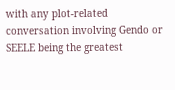with any plot-related conversation involving Gendo or SEELE being the greatest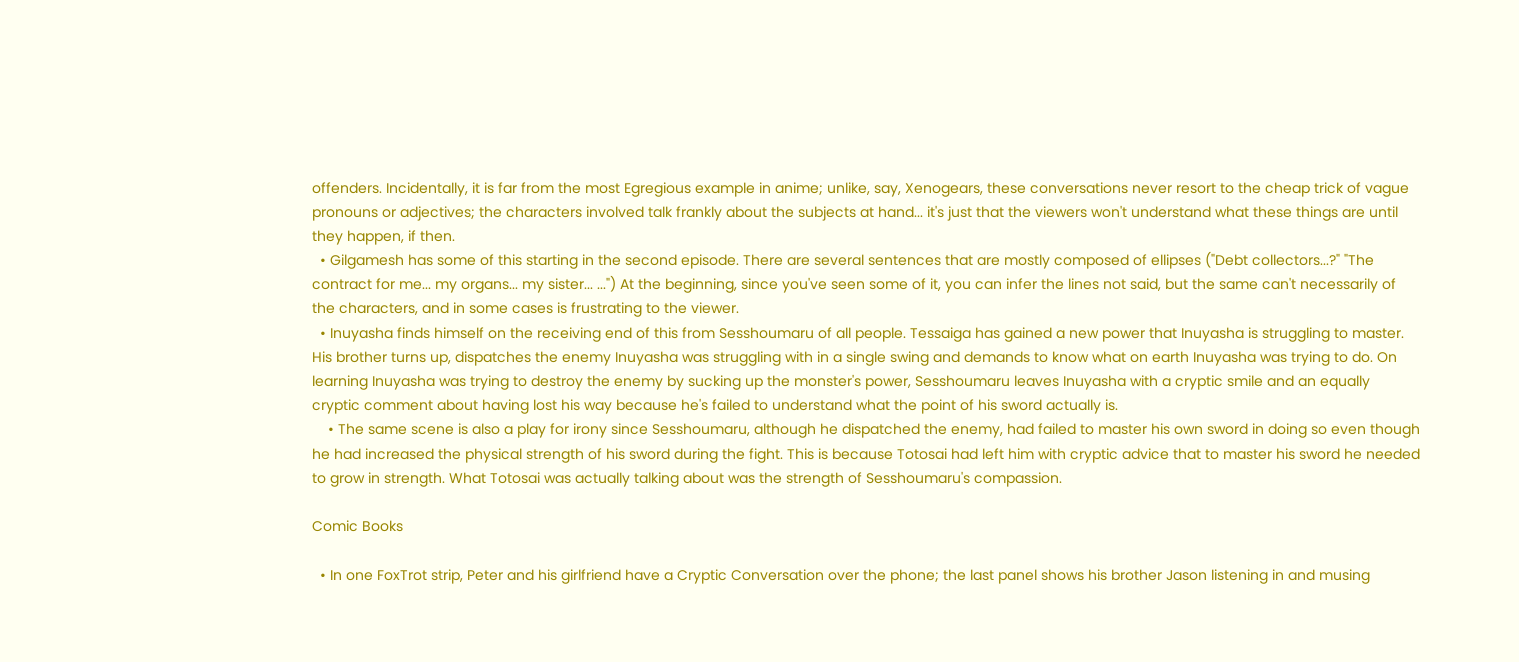offenders. Incidentally, it is far from the most Egregious example in anime; unlike, say, Xenogears, these conversations never resort to the cheap trick of vague pronouns or adjectives; the characters involved talk frankly about the subjects at hand... it's just that the viewers won't understand what these things are until they happen, if then.
  • Gilgamesh has some of this starting in the second episode. There are several sentences that are mostly composed of ellipses ("Debt collectors...?" "The contract for me... my organs... my sister... ...") At the beginning, since you've seen some of it, you can infer the lines not said, but the same can't necessarily of the characters, and in some cases is frustrating to the viewer.
  • Inuyasha finds himself on the receiving end of this from Sesshoumaru of all people. Tessaiga has gained a new power that Inuyasha is struggling to master. His brother turns up, dispatches the enemy Inuyasha was struggling with in a single swing and demands to know what on earth Inuyasha was trying to do. On learning Inuyasha was trying to destroy the enemy by sucking up the monster's power, Sesshoumaru leaves Inuyasha with a cryptic smile and an equally cryptic comment about having lost his way because he's failed to understand what the point of his sword actually is.
    • The same scene is also a play for irony since Sesshoumaru, although he dispatched the enemy, had failed to master his own sword in doing so even though he had increased the physical strength of his sword during the fight. This is because Totosai had left him with cryptic advice that to master his sword he needed to grow in strength. What Totosai was actually talking about was the strength of Sesshoumaru's compassion.

Comic Books

  • In one FoxTrot strip, Peter and his girlfriend have a Cryptic Conversation over the phone; the last panel shows his brother Jason listening in and musing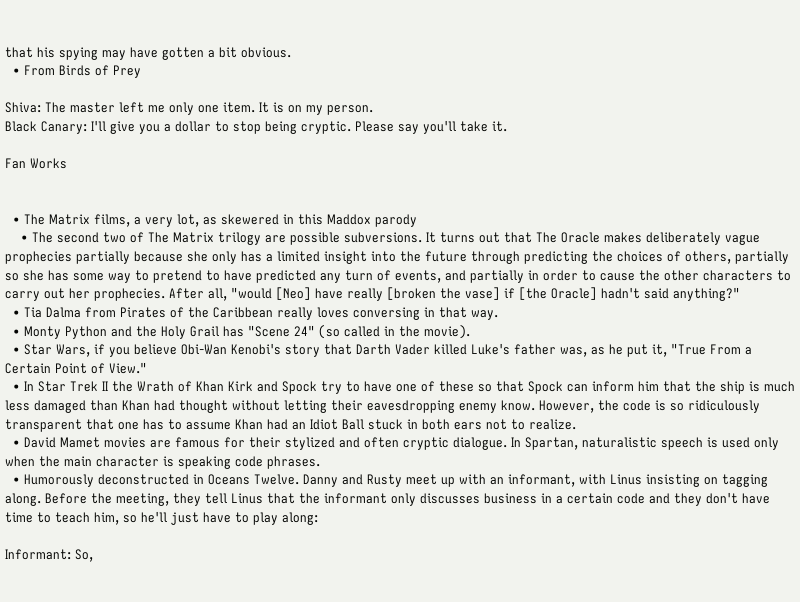that his spying may have gotten a bit obvious.
  • From Birds of Prey

Shiva: The master left me only one item. It is on my person.
Black Canary: I'll give you a dollar to stop being cryptic. Please say you'll take it.

Fan Works


  • The Matrix films, a very lot, as skewered in this Maddox parody
    • The second two of The Matrix trilogy are possible subversions. It turns out that The Oracle makes deliberately vague prophecies partially because she only has a limited insight into the future through predicting the choices of others, partially so she has some way to pretend to have predicted any turn of events, and partially in order to cause the other characters to carry out her prophecies. After all, "would [Neo] have really [broken the vase] if [the Oracle] hadn't said anything?"
  • Tia Dalma from Pirates of the Caribbean really loves conversing in that way.
  • Monty Python and the Holy Grail has "Scene 24" (so called in the movie).
  • Star Wars, if you believe Obi-Wan Kenobi's story that Darth Vader killed Luke's father was, as he put it, "True From a Certain Point of View."
  • In Star Trek II the Wrath of Khan Kirk and Spock try to have one of these so that Spock can inform him that the ship is much less damaged than Khan had thought without letting their eavesdropping enemy know. However, the code is so ridiculously transparent that one has to assume Khan had an Idiot Ball stuck in both ears not to realize.
  • David Mamet movies are famous for their stylized and often cryptic dialogue. In Spartan, naturalistic speech is used only when the main character is speaking code phrases.
  • Humorously deconstructed in Oceans Twelve. Danny and Rusty meet up with an informant, with Linus insisting on tagging along. Before the meeting, they tell Linus that the informant only discusses business in a certain code and they don't have time to teach him, so he'll just have to play along:

Informant: So,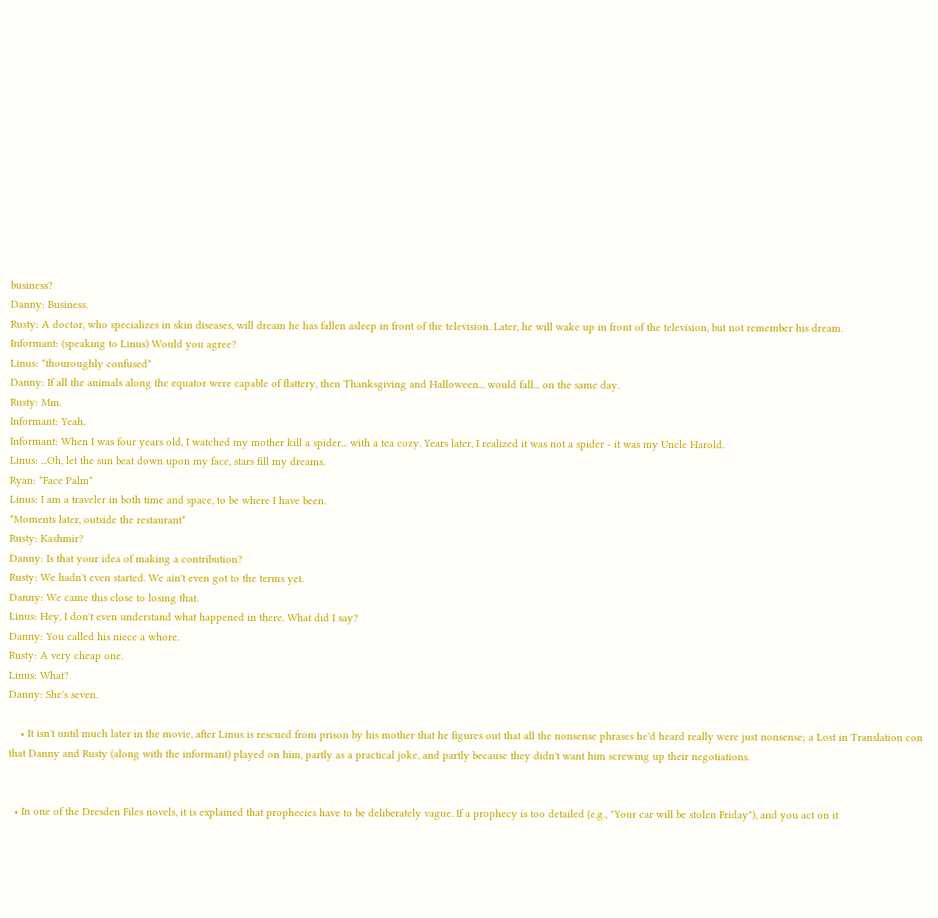business?
Danny: Business.
Rusty: A doctor, who specializes in skin diseases, will dream he has fallen asleep in front of the television. Later, he will wake up in front of the television, but not remember his dream.
Informant: (speaking to Linus) Would you agree?
Linus: *thouroughly confused*
Danny: If all the animals along the equator were capable of flattery, then Thanksgiving and Halloween... would fall... on the same day.
Rusty: Mm.
Informant: Yeah.
Informant: When I was four years old, I watched my mother kill a spider... with a tea cozy. Years later, I realized it was not a spider - it was my Uncle Harold.
Linus: ...Oh, let the sun beat down upon my face, stars fill my dreams.
Ryan: *Face Palm*
Linus: I am a traveler in both time and space, to be where I have been.
*Moments later, outside the restaurant*
Rusty: Kashmir?
Danny: Is that your idea of making a contribution?
Rusty: We hadn't even started. We ain't even got to the terms yet.
Danny: We came this close to losing that.
Linus: Hey, I don't even understand what happened in there. What did I say?
Danny: You called his niece a whore.
Rusty: A very cheap one.
Linus: What?
Danny: She's seven.

    • It isn't until much later in the movie, after Linus is rescued from prison by his mother that he figures out that all the nonsense phrases he'd heard really were just nonsense; a Lost in Translation con that Danny and Rusty (along with the informant) played on him, partly as a practical joke, and partly because they didn't want him screwing up their negotiations.


  • In one of the Dresden Files novels, it is explained that prophecies have to be deliberately vague. If a prophecy is too detailed (e.g., "Your car will be stolen Friday"), and you act on it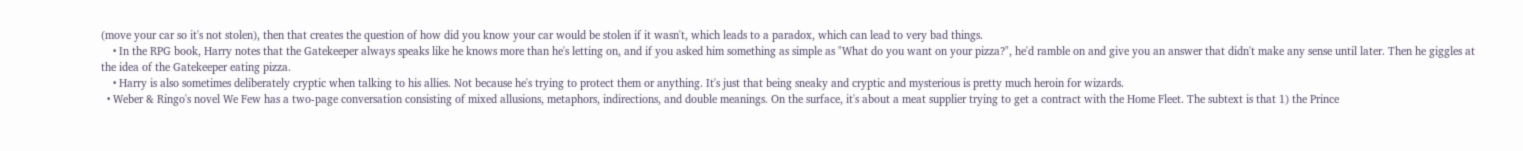(move your car so it's not stolen), then that creates the question of how did you know your car would be stolen if it wasn't, which leads to a paradox, which can lead to very bad things.
    • In the RPG book, Harry notes that the Gatekeeper always speaks like he knows more than he's letting on, and if you asked him something as simple as "What do you want on your pizza?", he'd ramble on and give you an answer that didn't make any sense until later. Then he giggles at the idea of the Gatekeeper eating pizza.
    • Harry is also sometimes deliberately cryptic when talking to his allies. Not because he's trying to protect them or anything. It's just that being sneaky and cryptic and mysterious is pretty much heroin for wizards.
  • Weber & Ringo's novel We Few has a two-page conversation consisting of mixed allusions, metaphors, indirections, and double meanings. On the surface, it's about a meat supplier trying to get a contract with the Home Fleet. The subtext is that 1) the Prince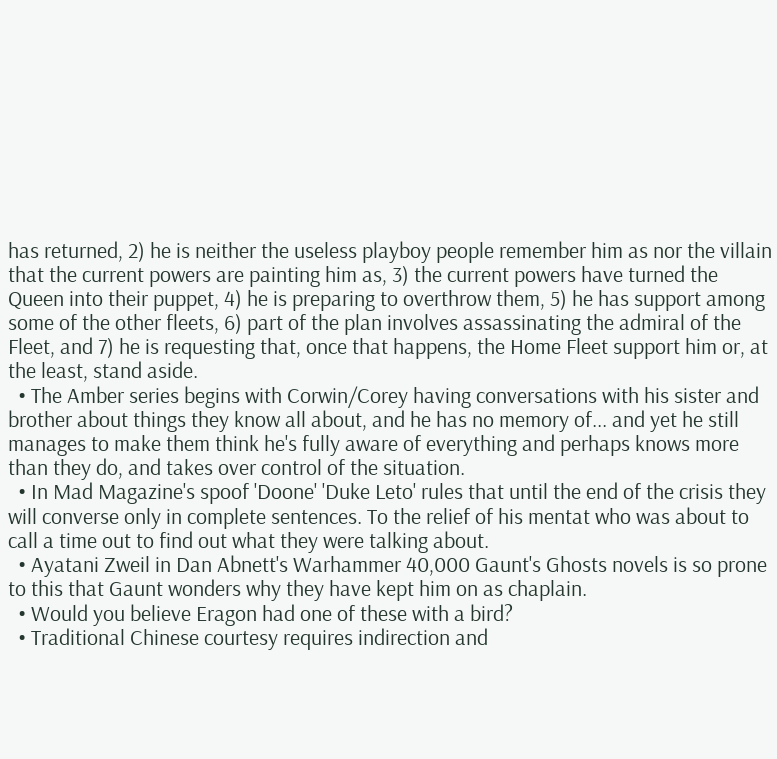has returned, 2) he is neither the useless playboy people remember him as nor the villain that the current powers are painting him as, 3) the current powers have turned the Queen into their puppet, 4) he is preparing to overthrow them, 5) he has support among some of the other fleets, 6) part of the plan involves assassinating the admiral of the Fleet, and 7) he is requesting that, once that happens, the Home Fleet support him or, at the least, stand aside.
  • The Amber series begins with Corwin/Corey having conversations with his sister and brother about things they know all about, and he has no memory of... and yet he still manages to make them think he's fully aware of everything and perhaps knows more than they do, and takes over control of the situation.
  • In Mad Magazine's spoof 'Doone' 'Duke Leto' rules that until the end of the crisis they will converse only in complete sentences. To the relief of his mentat who was about to call a time out to find out what they were talking about.
  • Ayatani Zweil in Dan Abnett's Warhammer 40,000 Gaunt's Ghosts novels is so prone to this that Gaunt wonders why they have kept him on as chaplain.
  • Would you believe Eragon had one of these with a bird?
  • Traditional Chinese courtesy requires indirection and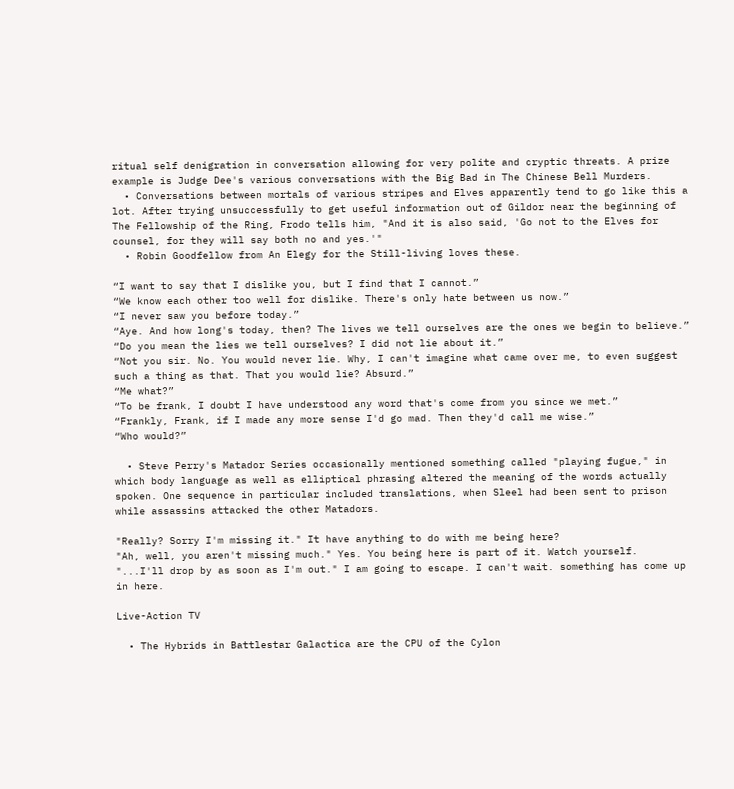ritual self denigration in conversation allowing for very polite and cryptic threats. A prize example is Judge Dee's various conversations with the Big Bad in The Chinese Bell Murders.
  • Conversations between mortals of various stripes and Elves apparently tend to go like this a lot. After trying unsuccessfully to get useful information out of Gildor near the beginning of The Fellowship of the Ring, Frodo tells him, "And it is also said, 'Go not to the Elves for counsel, for they will say both no and yes.'"
  • Robin Goodfellow from An Elegy for the Still-living loves these.

“I want to say that I dislike you, but I find that I cannot.”
“We know each other too well for dislike. There's only hate between us now.”
“I never saw you before today.”
“Aye. And how long's today, then? The lives we tell ourselves are the ones we begin to believe.”
“Do you mean the lies we tell ourselves? I did not lie about it.”
“Not you sir. No. You would never lie. Why, I can't imagine what came over me, to even suggest such a thing as that. That you would lie? Absurd.”
“Me what?”
“To be frank, I doubt I have understood any word that's come from you since we met.”
“Frankly, Frank, if I made any more sense I'd go mad. Then they'd call me wise.”
“Who would?”

  • Steve Perry's Matador Series occasionally mentioned something called "playing fugue," in which body language as well as elliptical phrasing altered the meaning of the words actually spoken. One sequence in particular included translations, when Sleel had been sent to prison while assassins attacked the other Matadors.

"Really? Sorry I'm missing it." It have anything to do with me being here?
"Ah, well, you aren't missing much." Yes. You being here is part of it. Watch yourself.
"...I'll drop by as soon as I'm out." I am going to escape. I can't wait. something has come up in here.

Live-Action TV

  • The Hybrids in Battlestar Galactica are the CPU of the Cylon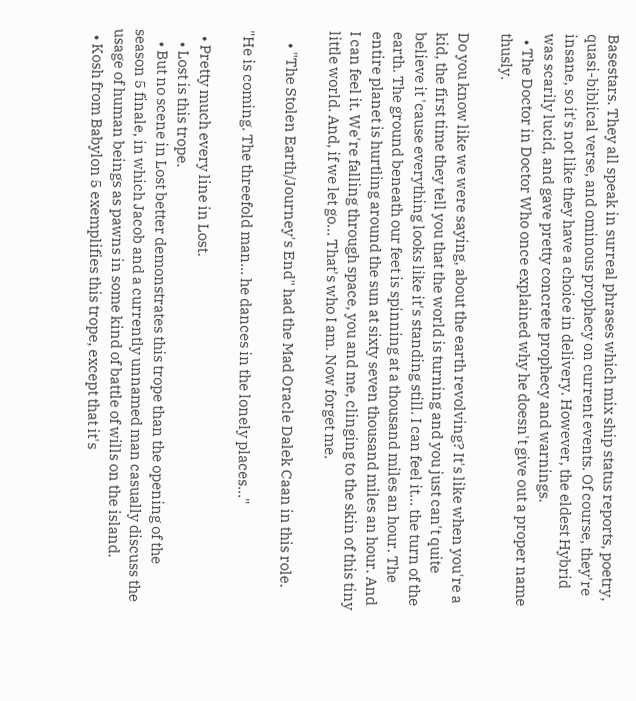Basestars. They all speak in surreal phrases which mix ship status reports, poetry, quasi-biblical verse, and ominous prophecy on current events. Of course, they're insane, so it's not like they have a choice in delivery. However, the eldest Hybrid was scarily lucid, and gave pretty concrete prophecy and warnings.
  • The Doctor in Doctor Who once explained why he doesn't give out a proper name thusly.

Do you know like we were saying, about the earth revolving? It's like when you're a kid, the first time they tell you that the world is turning and you just can't quite believe it 'cause everything looks like it's standing still. I can feel it... the turn of the earth. The ground beneath our feet is spinning at a thousand miles an hour. The entire planet is hurtling around the sun at sixty seven thousand miles an hour. And I can feel it. We're falling through space, you and me, clinging to the skin of this tiny little world. And, if we let go... That's who I am. Now forget me.

    • "The Stolen Earth/Journey's End" had the Mad Oracle Dalek Caan in this role.

"He is coming. The threefold man... he dances in the lonely places..."

  • Pretty much every line in Lost.
    • Lost is this trope.
    • But no scene in Lost better demonstrates this trope than the opening of the season 5 finale, in which Jacob and a currently unnamed man casually discuss the usage of human beings as pawns in some kind of battle of wills on the island.
  • Kosh from Babylon 5 exemplifies this trope, except that it's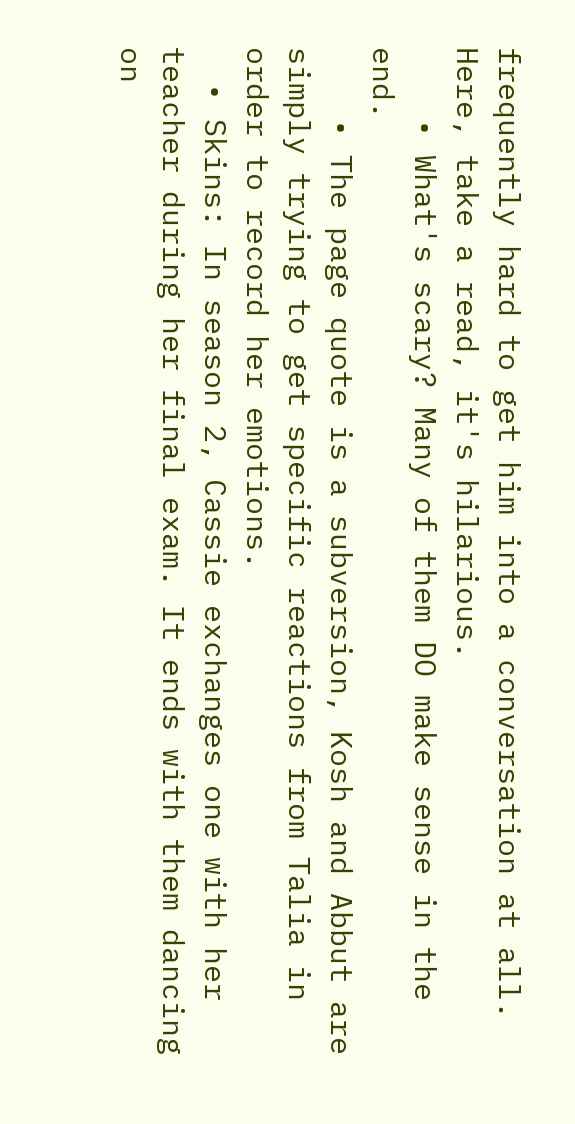frequently hard to get him into a conversation at all. Here, take a read, it's hilarious.
    • What's scary? Many of them DO make sense in the end.
    • The page quote is a subversion, Kosh and Abbut are simply trying to get specific reactions from Talia in order to record her emotions.
  • Skins: In season 2, Cassie exchanges one with her teacher during her final exam. It ends with them dancing on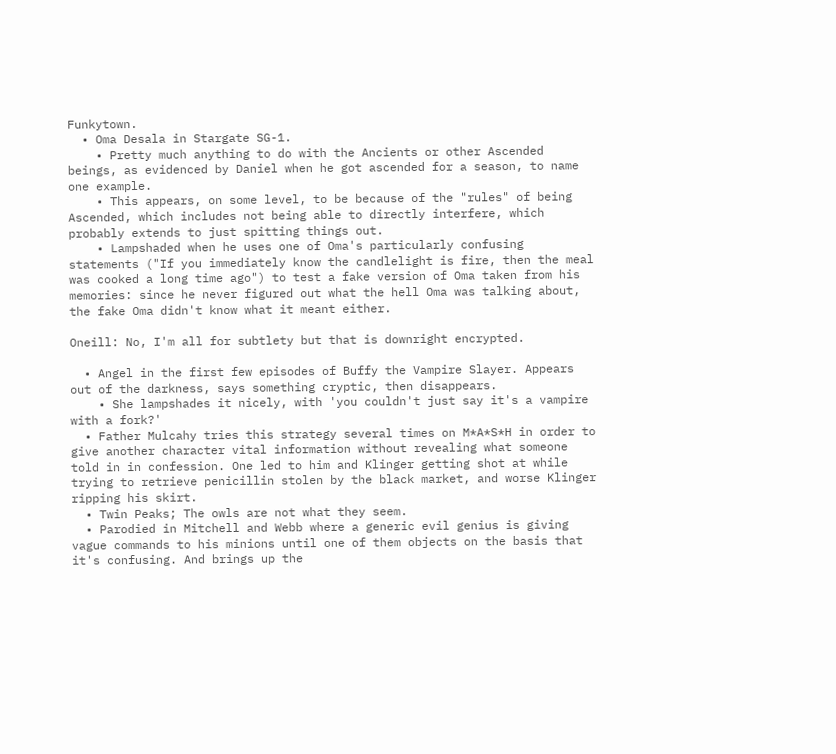Funkytown.
  • Oma Desala in Stargate SG-1.
    • Pretty much anything to do with the Ancients or other Ascended beings, as evidenced by Daniel when he got ascended for a season, to name one example.
    • This appears, on some level, to be because of the "rules" of being Ascended, which includes not being able to directly interfere, which probably extends to just spitting things out.
    • Lampshaded when he uses one of Oma's particularly confusing statements ("If you immediately know the candlelight is fire, then the meal was cooked a long time ago") to test a fake version of Oma taken from his memories: since he never figured out what the hell Oma was talking about, the fake Oma didn't know what it meant either.

Oneill: No, I'm all for subtlety but that is downright encrypted.

  • Angel in the first few episodes of Buffy the Vampire Slayer. Appears out of the darkness, says something cryptic, then disappears.
    • She lampshades it nicely, with 'you couldn't just say it's a vampire with a fork?'
  • Father Mulcahy tries this strategy several times on M*A*S*H in order to give another character vital information without revealing what someone told in in confession. One led to him and Klinger getting shot at while trying to retrieve penicillin stolen by the black market, and worse Klinger ripping his skirt.
  • Twin Peaks; The owls are not what they seem.
  • Parodied in Mitchell and Webb where a generic evil genius is giving vague commands to his minions until one of them objects on the basis that it's confusing. And brings up the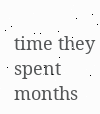time they spent months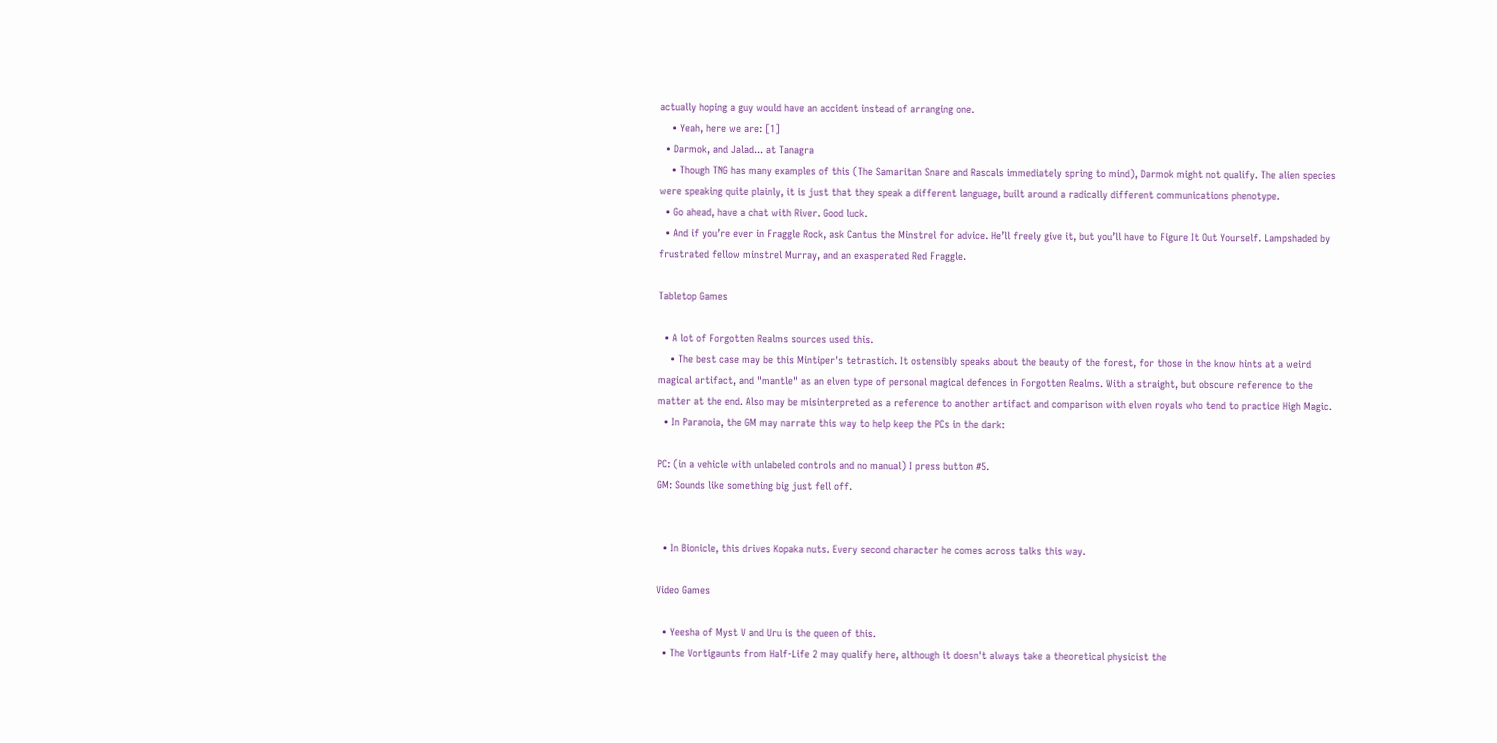actually hoping a guy would have an accident instead of arranging one.
    • Yeah, here we are: [1]
  • Darmok, and Jalad... at Tanagra
    • Though TNG has many examples of this (The Samaritan Snare and Rascals immediately spring to mind), Darmok might not qualify. The alien species were speaking quite plainly, it is just that they speak a different language, built around a radically different communications phenotype.
  • Go ahead, have a chat with River. Good luck.
  • And if you’re ever in Fraggle Rock, ask Cantus the Minstrel for advice. He’ll freely give it, but you’ll have to Figure It Out Yourself. Lampshaded by frustrated fellow minstrel Murray, and an exasperated Red Fraggle.

Tabletop Games

  • A lot of Forgotten Realms sources used this.
    • The best case may be this Mintiper's tetrastich. It ostensibly speaks about the beauty of the forest, for those in the know hints at a weird magical artifact, and "mantle" as an elven type of personal magical defences in Forgotten Realms. With a straight, but obscure reference to the matter at the end. Also may be misinterpreted as a reference to another artifact and comparison with elven royals who tend to practice High Magic.
  • In Paranoia, the GM may narrate this way to help keep the PCs in the dark:

PC: (in a vehicle with unlabeled controls and no manual) I press button #5.
GM: Sounds like something big just fell off.


  • In Bionicle, this drives Kopaka nuts. Every second character he comes across talks this way.

Video Games

  • Yeesha of Myst V and Uru is the queen of this.
  • The Vortigaunts from Half-Life 2 may qualify here, although it doesn't always take a theoretical physicist the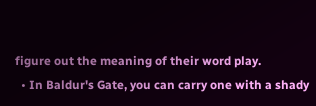figure out the meaning of their word play.
  • In Baldur's Gate, you can carry one with a shady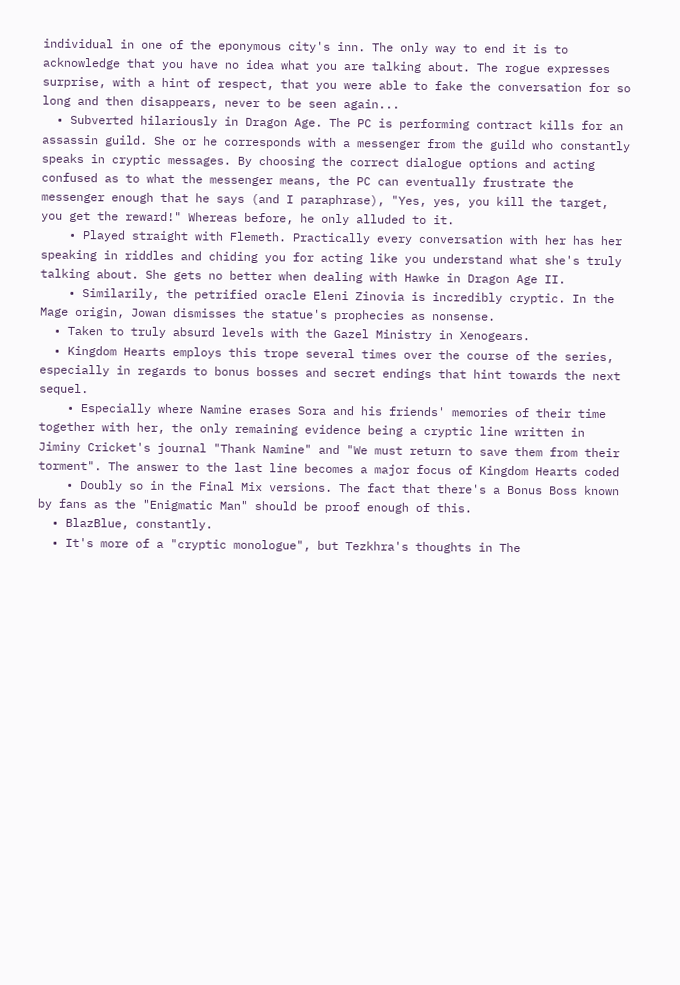individual in one of the eponymous city's inn. The only way to end it is to acknowledge that you have no idea what you are talking about. The rogue expresses surprise, with a hint of respect, that you were able to fake the conversation for so long and then disappears, never to be seen again...
  • Subverted hilariously in Dragon Age. The PC is performing contract kills for an assassin guild. She or he corresponds with a messenger from the guild who constantly speaks in cryptic messages. By choosing the correct dialogue options and acting confused as to what the messenger means, the PC can eventually frustrate the messenger enough that he says (and I paraphrase), "Yes, yes, you kill the target, you get the reward!" Whereas before, he only alluded to it.
    • Played straight with Flemeth. Practically every conversation with her has her speaking in riddles and chiding you for acting like you understand what she's truly talking about. She gets no better when dealing with Hawke in Dragon Age II.
    • Similarily, the petrified oracle Eleni Zinovia is incredibly cryptic. In the Mage origin, Jowan dismisses the statue's prophecies as nonsense.
  • Taken to truly absurd levels with the Gazel Ministry in Xenogears.
  • Kingdom Hearts employs this trope several times over the course of the series, especially in regards to bonus bosses and secret endings that hint towards the next sequel.
    • Especially where Namine erases Sora and his friends' memories of their time together with her, the only remaining evidence being a cryptic line written in Jiminy Cricket's journal "Thank Namine" and "We must return to save them from their torment". The answer to the last line becomes a major focus of Kingdom Hearts coded
    • Doubly so in the Final Mix versions. The fact that there's a Bonus Boss known by fans as the "Enigmatic Man" should be proof enough of this.
  • BlazBlue, constantly.
  • It's more of a "cryptic monologue", but Tezkhra's thoughts in The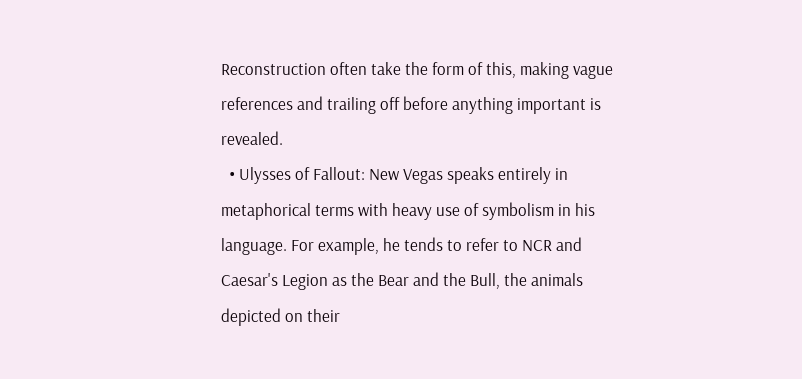Reconstruction often take the form of this, making vague references and trailing off before anything important is revealed.
  • Ulysses of Fallout: New Vegas speaks entirely in metaphorical terms with heavy use of symbolism in his language. For example, he tends to refer to NCR and Caesar's Legion as the Bear and the Bull, the animals depicted on their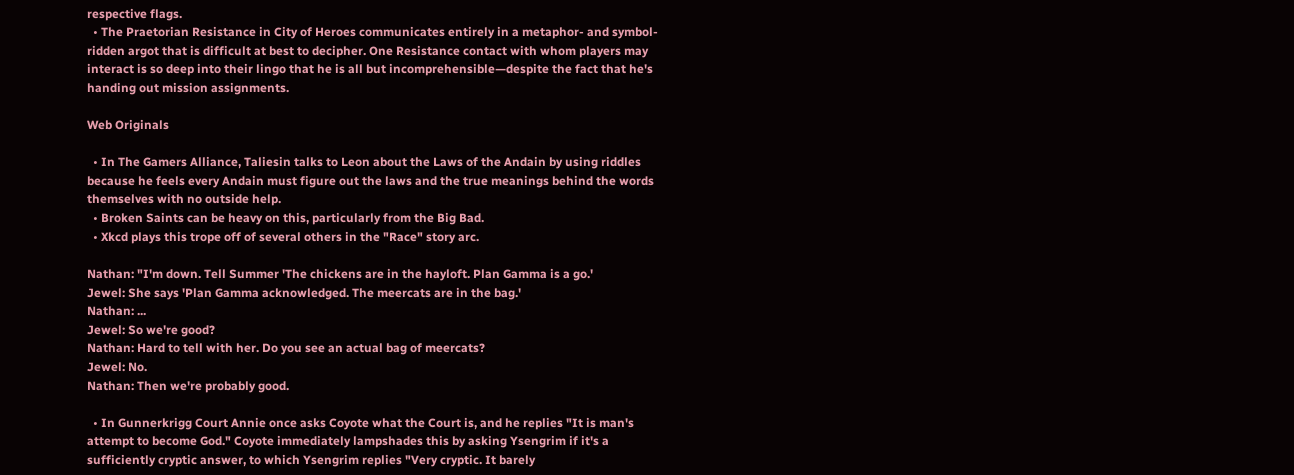respective flags.
  • The Praetorian Resistance in City of Heroes communicates entirely in a metaphor- and symbol-ridden argot that is difficult at best to decipher. One Resistance contact with whom players may interact is so deep into their lingo that he is all but incomprehensible—despite the fact that he's handing out mission assignments.

Web Originals

  • In The Gamers Alliance, Taliesin talks to Leon about the Laws of the Andain by using riddles because he feels every Andain must figure out the laws and the true meanings behind the words themselves with no outside help.
  • Broken Saints can be heavy on this, particularly from the Big Bad.
  • Xkcd plays this trope off of several others in the "Race" story arc.

Nathan: "I'm down. Tell Summer 'The chickens are in the hayloft. Plan Gamma is a go.'
Jewel: She says 'Plan Gamma acknowledged. The meercats are in the bag.'
Nathan: ...
Jewel: So we're good?
Nathan: Hard to tell with her. Do you see an actual bag of meercats?
Jewel: No.
Nathan: Then we're probably good.

  • In Gunnerkrigg Court Annie once asks Coyote what the Court is, and he replies "It is man's attempt to become God." Coyote immediately lampshades this by asking Ysengrim if it's a sufficiently cryptic answer, to which Ysengrim replies "Very cryptic. It barely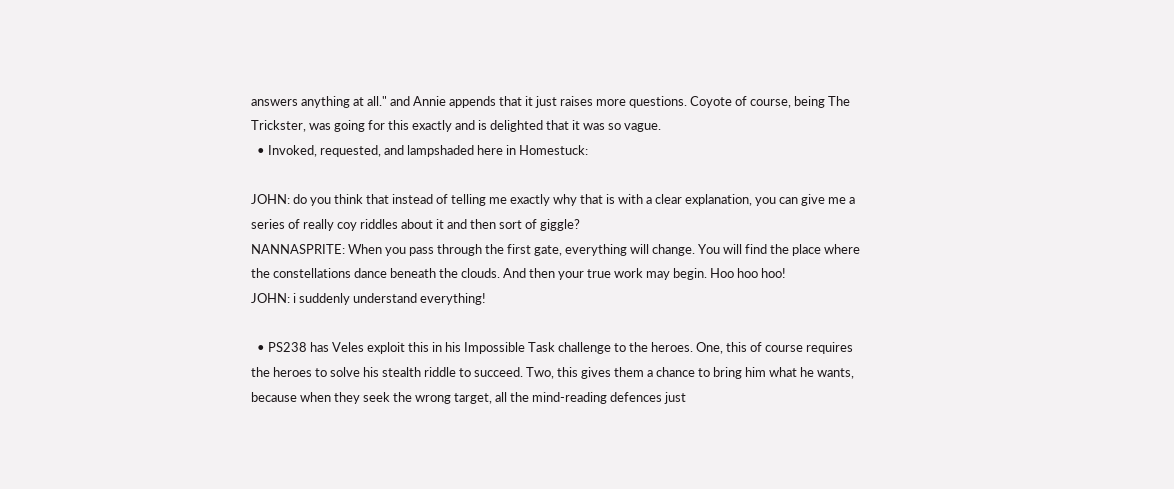answers anything at all." and Annie appends that it just raises more questions. Coyote of course, being The Trickster, was going for this exactly and is delighted that it was so vague.
  • Invoked, requested, and lampshaded here in Homestuck:

JOHN: do you think that instead of telling me exactly why that is with a clear explanation, you can give me a series of really coy riddles about it and then sort of giggle?
NANNASPRITE: When you pass through the first gate, everything will change. You will find the place where the constellations dance beneath the clouds. And then your true work may begin. Hoo hoo hoo!
JOHN: i suddenly understand everything!

  • PS238 has Veles exploit this in his Impossible Task challenge to the heroes. One, this of course requires the heroes to solve his stealth riddle to succeed. Two, this gives them a chance to bring him what he wants, because when they seek the wrong target, all the mind-reading defences just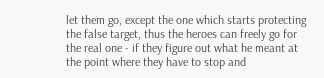let them go, except the one which starts protecting the false target, thus the heroes can freely go for the real one - if they figure out what he meant at the point where they have to stop and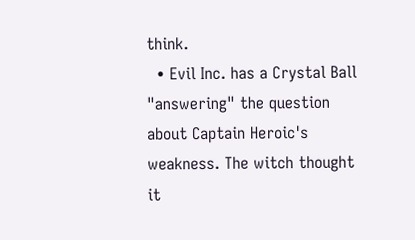think.
  • Evil Inc. has a Crystal Ball "answering" the question about Captain Heroic's weakness. The witch thought it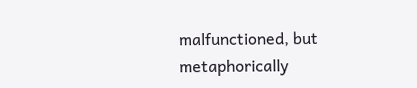malfunctioned, but metaphorically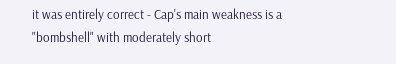it was entirely correct - Cap's main weakness is a "bombshell" with moderately short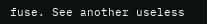fuse. See another useless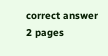correct answer 2 pages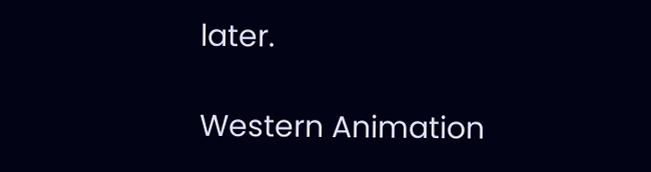later.

Western Animation